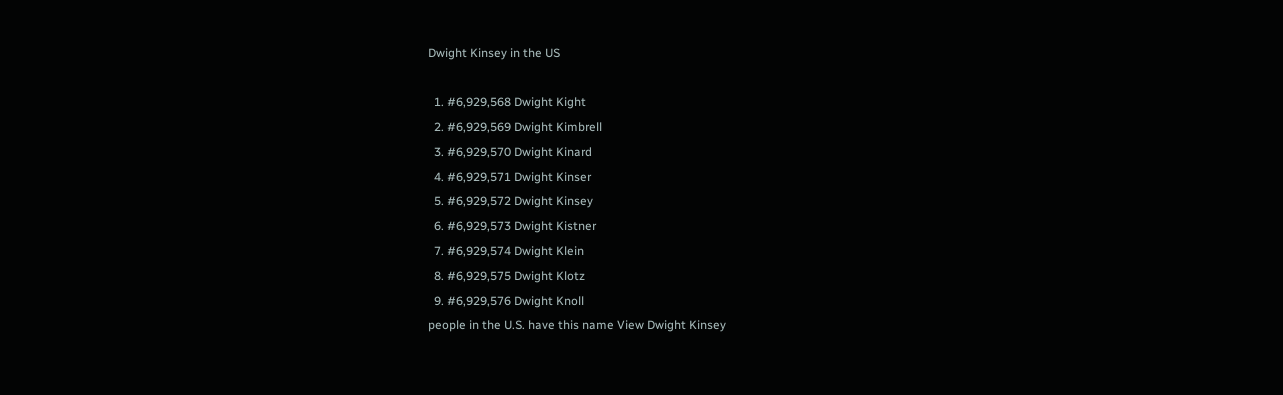Dwight Kinsey in the US

  1. #6,929,568 Dwight Kight
  2. #6,929,569 Dwight Kimbrell
  3. #6,929,570 Dwight Kinard
  4. #6,929,571 Dwight Kinser
  5. #6,929,572 Dwight Kinsey
  6. #6,929,573 Dwight Kistner
  7. #6,929,574 Dwight Klein
  8. #6,929,575 Dwight Klotz
  9. #6,929,576 Dwight Knoll
people in the U.S. have this name View Dwight Kinsey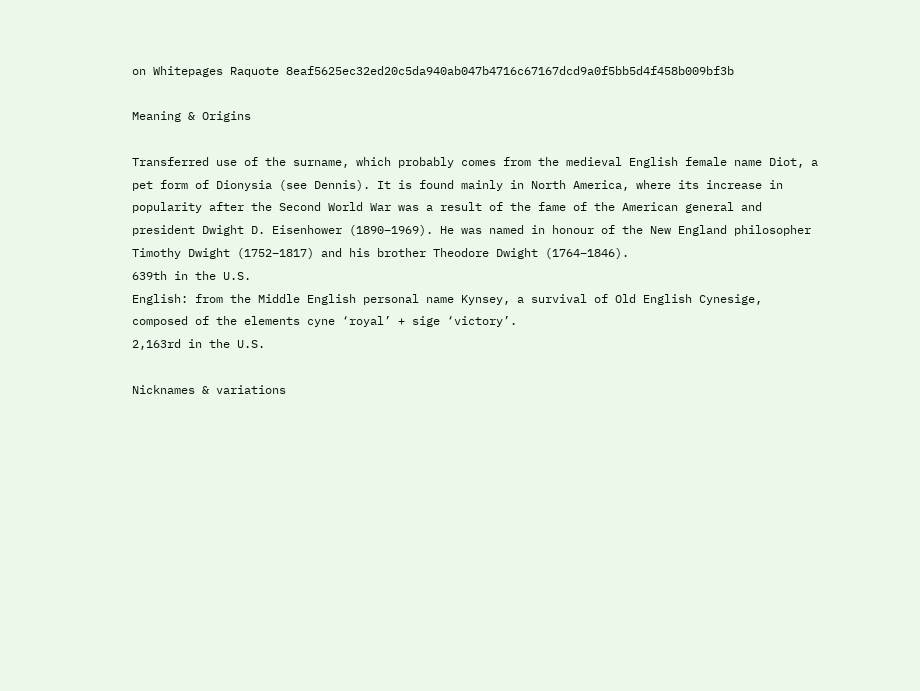on Whitepages Raquote 8eaf5625ec32ed20c5da940ab047b4716c67167dcd9a0f5bb5d4f458b009bf3b

Meaning & Origins

Transferred use of the surname, which probably comes from the medieval English female name Diot, a pet form of Dionysia (see Dennis). It is found mainly in North America, where its increase in popularity after the Second World War was a result of the fame of the American general and president Dwight D. Eisenhower (1890–1969). He was named in honour of the New England philosopher Timothy Dwight (1752–1817) and his brother Theodore Dwight (1764–1846).
639th in the U.S.
English: from the Middle English personal name Kynsey, a survival of Old English Cynesige, composed of the elements cyne ‘royal’ + sige ‘victory’.
2,163rd in the U.S.

Nicknames & variations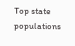Top state populations